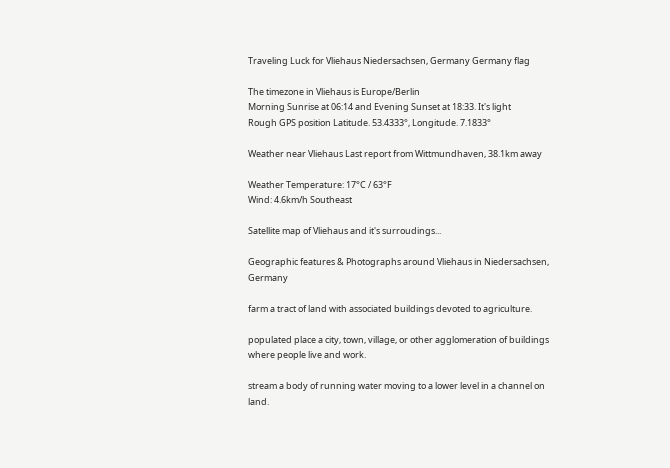Traveling Luck for Vliehaus Niedersachsen, Germany Germany flag

The timezone in Vliehaus is Europe/Berlin
Morning Sunrise at 06:14 and Evening Sunset at 18:33. It's light
Rough GPS position Latitude. 53.4333°, Longitude. 7.1833°

Weather near Vliehaus Last report from Wittmundhaven, 38.1km away

Weather Temperature: 17°C / 63°F
Wind: 4.6km/h Southeast

Satellite map of Vliehaus and it's surroudings...

Geographic features & Photographs around Vliehaus in Niedersachsen, Germany

farm a tract of land with associated buildings devoted to agriculture.

populated place a city, town, village, or other agglomeration of buildings where people live and work.

stream a body of running water moving to a lower level in a channel on land.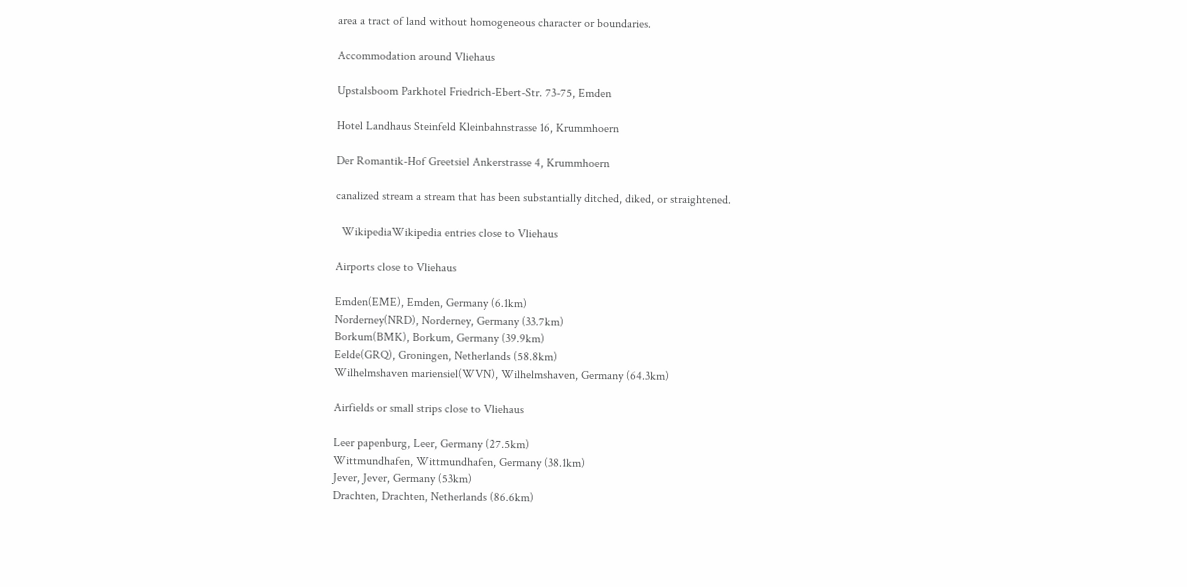area a tract of land without homogeneous character or boundaries.

Accommodation around Vliehaus

Upstalsboom Parkhotel Friedrich-Ebert-Str. 73-75, Emden

Hotel Landhaus Steinfeld Kleinbahnstrasse 16, Krummhoern

Der Romantik-Hof Greetsiel Ankerstrasse 4, Krummhoern

canalized stream a stream that has been substantially ditched, diked, or straightened.

  WikipediaWikipedia entries close to Vliehaus

Airports close to Vliehaus

Emden(EME), Emden, Germany (6.1km)
Norderney(NRD), Norderney, Germany (33.7km)
Borkum(BMK), Borkum, Germany (39.9km)
Eelde(GRQ), Groningen, Netherlands (58.8km)
Wilhelmshaven mariensiel(WVN), Wilhelmshaven, Germany (64.3km)

Airfields or small strips close to Vliehaus

Leer papenburg, Leer, Germany (27.5km)
Wittmundhafen, Wittmundhafen, Germany (38.1km)
Jever, Jever, Germany (53km)
Drachten, Drachten, Netherlands (86.6km)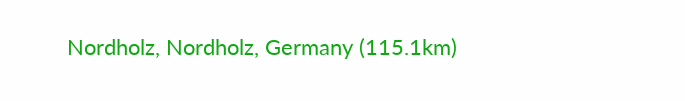Nordholz, Nordholz, Germany (115.1km)